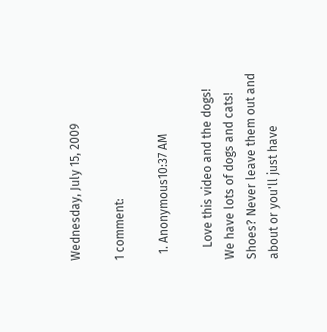Wednesday, July 15, 2009

1 comment:

  1. Anonymous10:37 AM

    Love this video and the dogs! We have lots of dogs and cats! Shoes? Never leave them out and about or you'll just have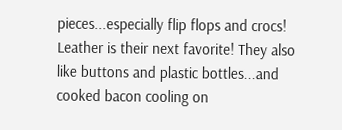pieces...especially flip flops and crocs! Leather is their next favorite! They also like buttons and plastic bottles...and cooked bacon cooling on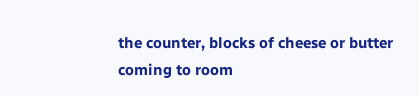the counter, blocks of cheese or butter coming to room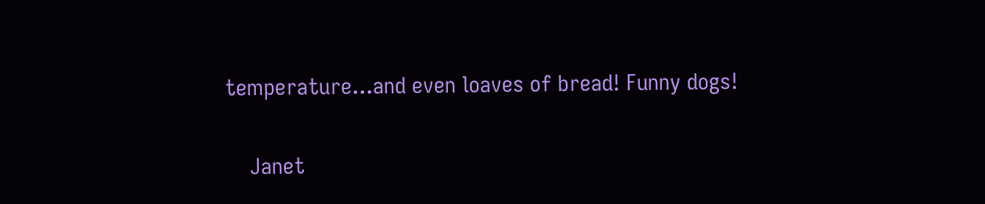temperature...and even loaves of bread! Funny dogs!

    Janet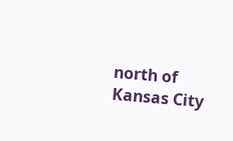north of Kansas City